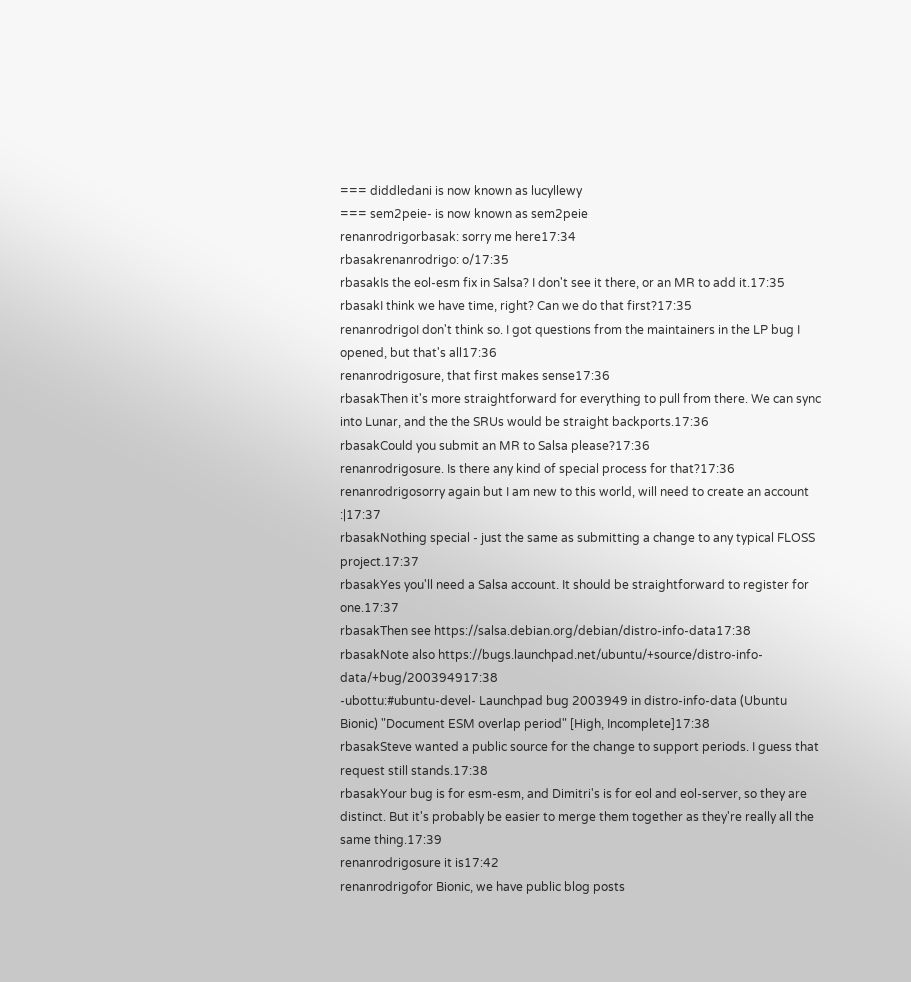=== diddledani is now known as lucyllewy
=== sem2peie- is now known as sem2peie
renanrodrigorbasak: sorry me here17:34
rbasakrenanrodrigo: o/17:35
rbasakIs the eol-esm fix in Salsa? I don't see it there, or an MR to add it.17:35
rbasakI think we have time, right? Can we do that first?17:35
renanrodrigoI don't think so. I got questions from the maintainers in the LP bug I opened, but that's all17:36
renanrodrigosure, that first makes sense17:36
rbasakThen it's more straightforward for everything to pull from there. We can sync into Lunar, and the the SRUs would be straight backports.17:36
rbasakCould you submit an MR to Salsa please?17:36
renanrodrigosure. Is there any kind of special process for that?17:36
renanrodrigosorry again but I am new to this world, will need to create an account :|17:37
rbasakNothing special - just the same as submitting a change to any typical FLOSS project.17:37
rbasakYes you'll need a Salsa account. It should be straightforward to register for one.17:37
rbasakThen see https://salsa.debian.org/debian/distro-info-data17:38
rbasakNote also https://bugs.launchpad.net/ubuntu/+source/distro-info-data/+bug/200394917:38
-ubottu:#ubuntu-devel- Launchpad bug 2003949 in distro-info-data (Ubuntu Bionic) "Document ESM overlap period" [High, Incomplete]17:38
rbasakSteve wanted a public source for the change to support periods. I guess that request still stands.17:38
rbasakYour bug is for esm-esm, and Dimitri's is for eol and eol-server, so they are distinct. But it's probably be easier to merge them together as they're really all the same thing.17:39
renanrodrigosure it is17:42
renanrodrigofor Bionic, we have public blog posts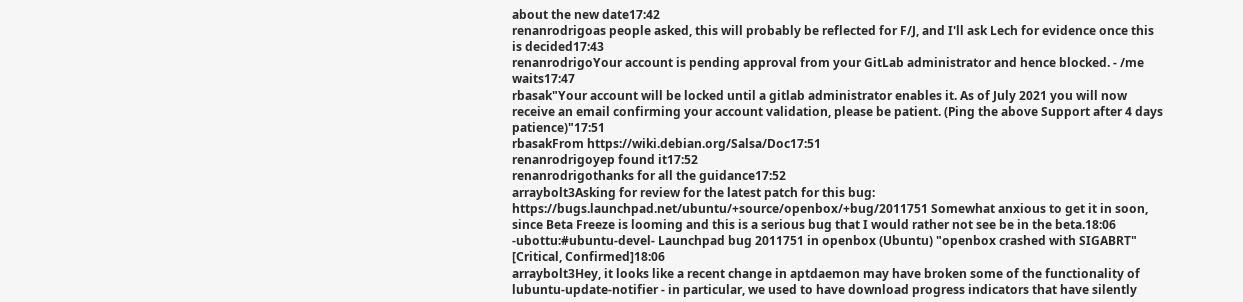about the new date17:42
renanrodrigoas people asked, this will probably be reflected for F/J, and I'll ask Lech for evidence once this is decided17:43
renanrodrigoYour account is pending approval from your GitLab administrator and hence blocked. - /me waits17:47
rbasak"Your account will be locked until a gitlab administrator enables it. As of July 2021 you will now receive an email confirming your account validation, please be patient. (Ping the above Support after 4 days patience)"17:51
rbasakFrom https://wiki.debian.org/Salsa/Doc17:51
renanrodrigoyep found it17:52
renanrodrigothanks for all the guidance17:52
arraybolt3Asking for review for the latest patch for this bug: https://bugs.launchpad.net/ubuntu/+source/openbox/+bug/2011751 Somewhat anxious to get it in soon, since Beta Freeze is looming and this is a serious bug that I would rather not see be in the beta.18:06
-ubottu:#ubuntu-devel- Launchpad bug 2011751 in openbox (Ubuntu) "openbox crashed with SIGABRT" [Critical, Confirmed]18:06
arraybolt3Hey, it looks like a recent change in aptdaemon may have broken some of the functionality of lubuntu-update-notifier - in particular, we used to have download progress indicators that have silently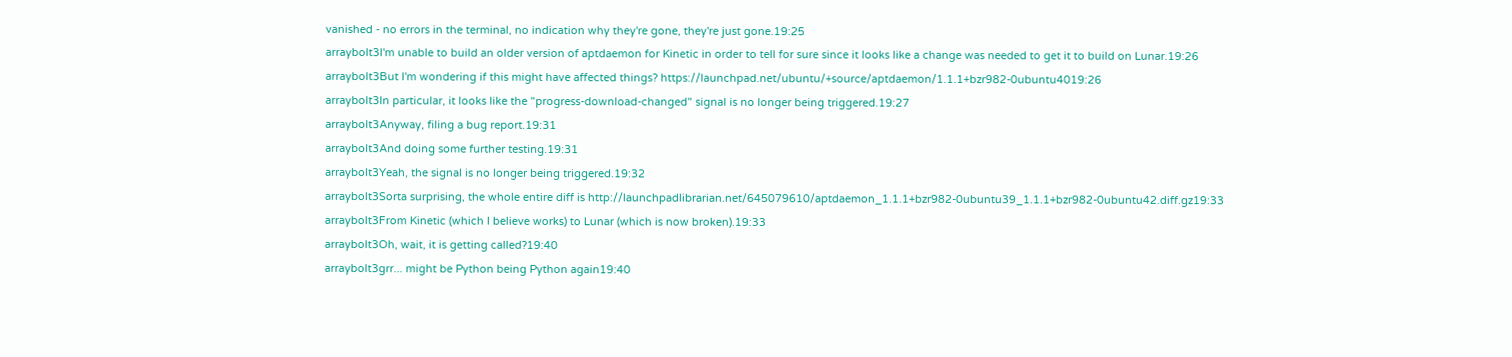vanished - no errors in the terminal, no indication why they're gone, they're just gone.19:25
arraybolt3I'm unable to build an older version of aptdaemon for Kinetic in order to tell for sure since it looks like a change was needed to get it to build on Lunar.19:26
arraybolt3But I'm wondering if this might have affected things? https://launchpad.net/ubuntu/+source/aptdaemon/1.1.1+bzr982-0ubuntu4019:26
arraybolt3In particular, it looks like the "progress-download-changed" signal is no longer being triggered.19:27
arraybolt3Anyway, filing a bug report.19:31
arraybolt3And doing some further testing.19:31
arraybolt3Yeah, the signal is no longer being triggered.19:32
arraybolt3Sorta surprising, the whole entire diff is http://launchpadlibrarian.net/645079610/aptdaemon_1.1.1+bzr982-0ubuntu39_1.1.1+bzr982-0ubuntu42.diff.gz19:33
arraybolt3From Kinetic (which I believe works) to Lunar (which is now broken).19:33
arraybolt3Oh, wait, it is getting called?19:40
arraybolt3grr... might be Python being Python again19:40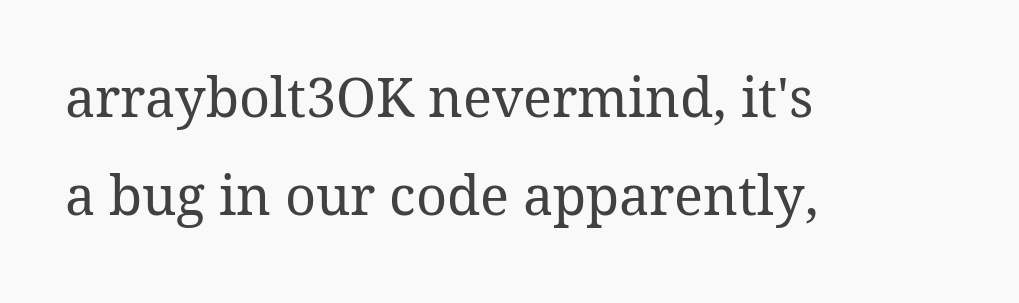arraybolt3OK nevermind, it's a bug in our code apparently,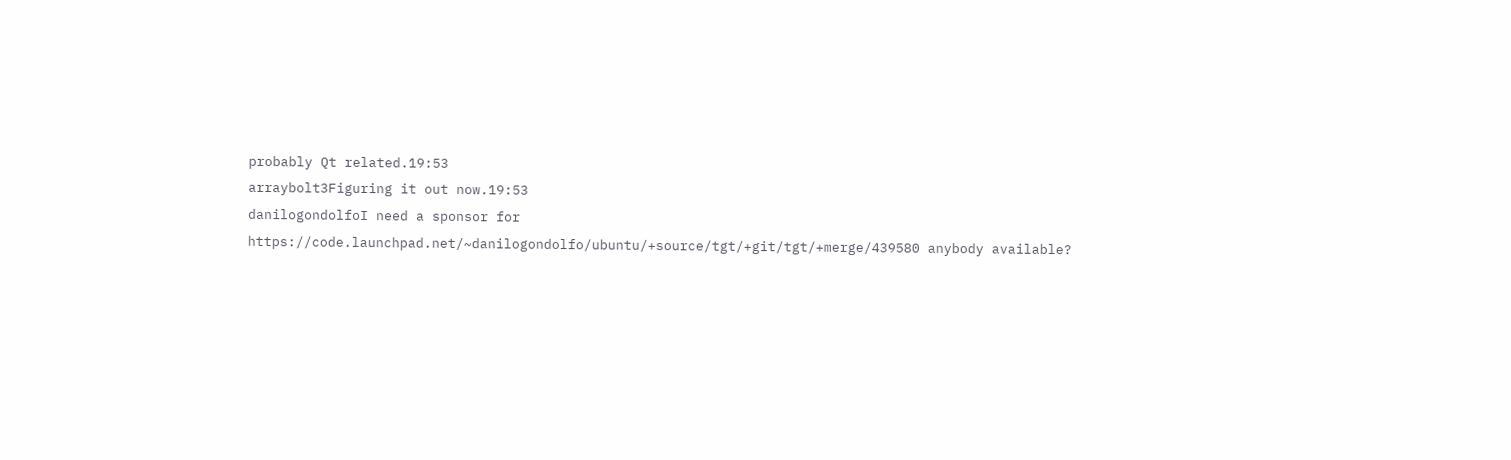probably Qt related.19:53
arraybolt3Figuring it out now.19:53
danilogondolfoI need a sponsor for https://code.launchpad.net/~danilogondolfo/ubuntu/+source/tgt/+git/tgt/+merge/439580 anybody available?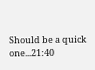Should be a quick one...21:40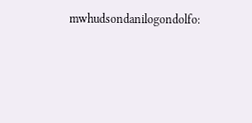mwhudsondanilogondolfo: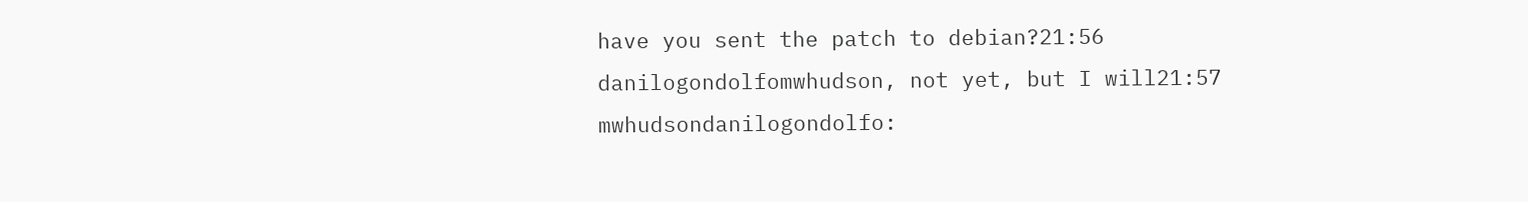have you sent the patch to debian?21:56
danilogondolfomwhudson, not yet, but I will21:57
mwhudsondanilogondolfo: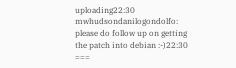uploading22:30
mwhudsondanilogondolfo: please do follow up on getting the patch into debian :-)22:30
===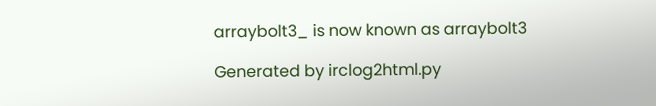arraybolt3_ is now known as arraybolt3

Generated by irclog2html.py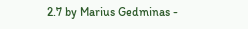2.7 by Marius Gedminas -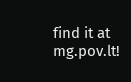find it at mg.pov.lt!